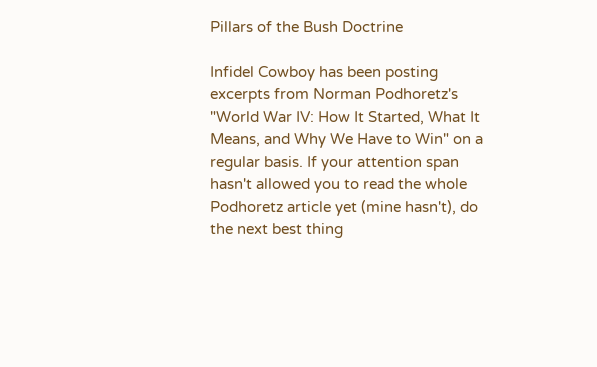Pillars of the Bush Doctrine

Infidel Cowboy has been posting excerpts from Norman Podhoretz's "World War IV: How It Started, What It Means, and Why We Have to Win" on a regular basis. If your attention span hasn't allowed you to read the whole Podhoretz article yet (mine hasn't), do the next best thing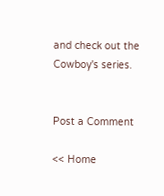and check out the Cowboy's series.


Post a Comment

<< Home